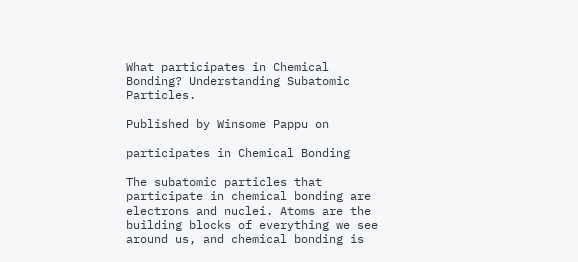What participates in Chemical Bonding? Understanding Subatomic Particles.

Published by Winsome Pappu on

participates in Chemical Bonding

The subatomic particles that participate in chemical bonding are electrons and nuclei. Atoms are the building blocks of everything we see around us, and chemical bonding is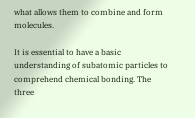what allows them to combine and form molecules.

It is essential to have a basic understanding of subatomic particles to comprehend chemical bonding. The three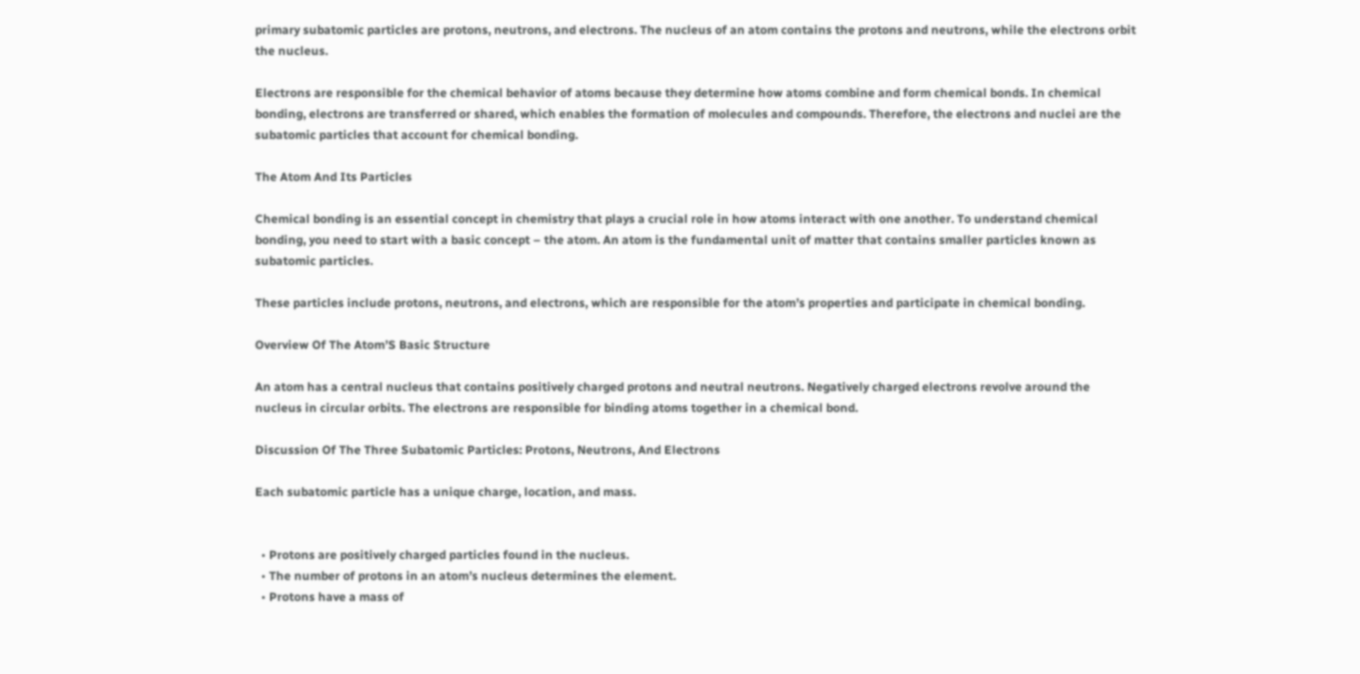primary subatomic particles are protons, neutrons, and electrons. The nucleus of an atom contains the protons and neutrons, while the electrons orbit the nucleus.

Electrons are responsible for the chemical behavior of atoms because they determine how atoms combine and form chemical bonds. In chemical bonding, electrons are transferred or shared, which enables the formation of molecules and compounds. Therefore, the electrons and nuclei are the subatomic particles that account for chemical bonding.

The Atom And Its Particles

Chemical bonding is an essential concept in chemistry that plays a crucial role in how atoms interact with one another. To understand chemical bonding, you need to start with a basic concept – the atom. An atom is the fundamental unit of matter that contains smaller particles known as subatomic particles.

These particles include protons, neutrons, and electrons, which are responsible for the atom’s properties and participate in chemical bonding.

Overview Of The Atom’S Basic Structure

An atom has a central nucleus that contains positively charged protons and neutral neutrons. Negatively charged electrons revolve around the nucleus in circular orbits. The electrons are responsible for binding atoms together in a chemical bond.

Discussion Of The Three Subatomic Particles: Protons, Neutrons, And Electrons

Each subatomic particle has a unique charge, location, and mass.


  • Protons are positively charged particles found in the nucleus.
  • The number of protons in an atom’s nucleus determines the element.
  • Protons have a mass of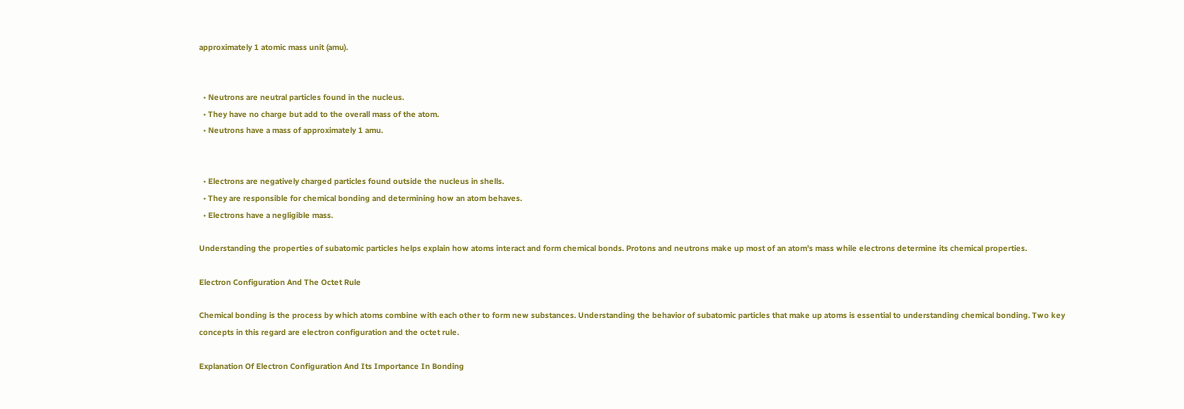approximately 1 atomic mass unit (amu).


  • Neutrons are neutral particles found in the nucleus.
  • They have no charge but add to the overall mass of the atom.
  • Neutrons have a mass of approximately 1 amu.


  • Electrons are negatively charged particles found outside the nucleus in shells.
  • They are responsible for chemical bonding and determining how an atom behaves.
  • Electrons have a negligible mass.

Understanding the properties of subatomic particles helps explain how atoms interact and form chemical bonds. Protons and neutrons make up most of an atom’s mass while electrons determine its chemical properties.

Electron Configuration And The Octet Rule

Chemical bonding is the process by which atoms combine with each other to form new substances. Understanding the behavior of subatomic particles that make up atoms is essential to understanding chemical bonding. Two key concepts in this regard are electron configuration and the octet rule.

Explanation Of Electron Configuration And Its Importance In Bonding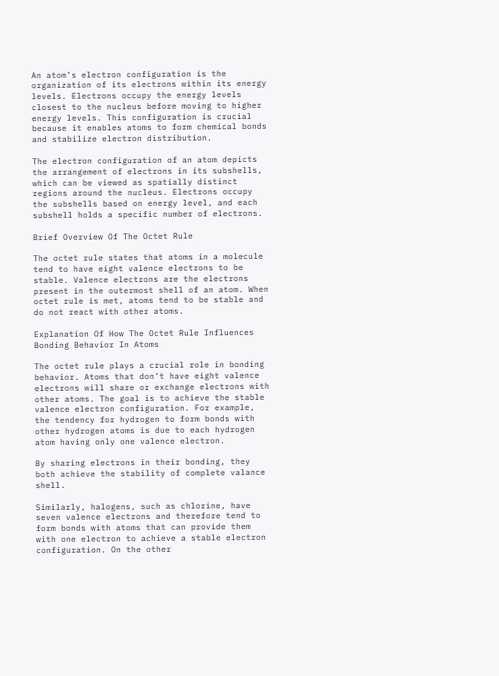An atom’s electron configuration is the organization of its electrons within its energy levels. Electrons occupy the energy levels closest to the nucleus before moving to higher energy levels. This configuration is crucial because it enables atoms to form chemical bonds and stabilize electron distribution.

The electron configuration of an atom depicts the arrangement of electrons in its subshells, which can be viewed as spatially distinct regions around the nucleus. Electrons occupy the subshells based on energy level, and each subshell holds a specific number of electrons.

Brief Overview Of The Octet Rule

The octet rule states that atoms in a molecule tend to have eight valence electrons to be stable. Valence electrons are the electrons present in the outermost shell of an atom. When octet rule is met, atoms tend to be stable and do not react with other atoms.

Explanation Of How The Octet Rule Influences Bonding Behavior In Atoms

The octet rule plays a crucial role in bonding behavior. Atoms that don’t have eight valence electrons will share or exchange electrons with other atoms. The goal is to achieve the stable valence electron configuration. For example, the tendency for hydrogen to form bonds with other hydrogen atoms is due to each hydrogen atom having only one valence electron.

By sharing electrons in their bonding, they both achieve the stability of complete valance shell.

Similarly, halogens, such as chlorine, have seven valence electrons and therefore tend to form bonds with atoms that can provide them with one electron to achieve a stable electron configuration. On the other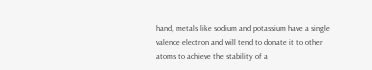hand, metals like sodium and potassium have a single valence electron and will tend to donate it to other atoms to achieve the stability of a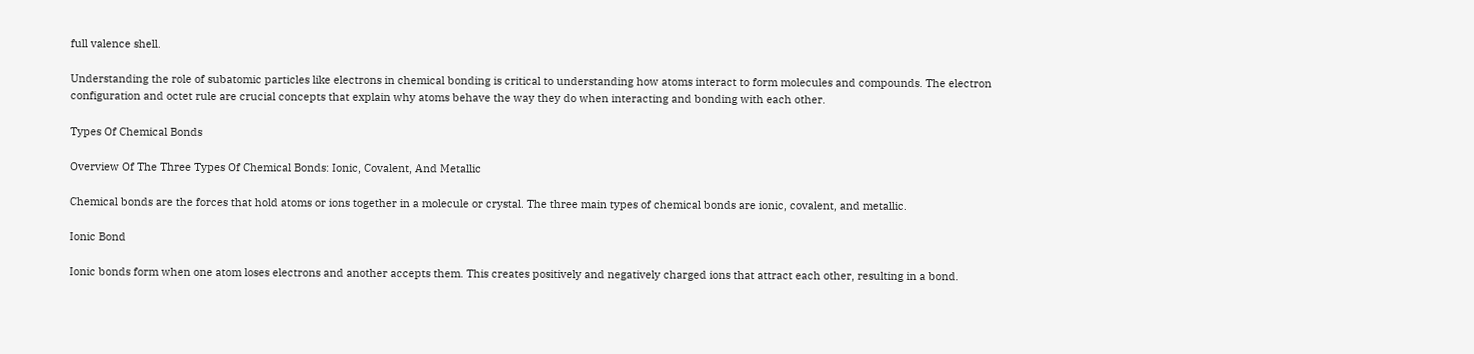full valence shell.

Understanding the role of subatomic particles like electrons in chemical bonding is critical to understanding how atoms interact to form molecules and compounds. The electron configuration and octet rule are crucial concepts that explain why atoms behave the way they do when interacting and bonding with each other.

Types Of Chemical Bonds

Overview Of The Three Types Of Chemical Bonds: Ionic, Covalent, And Metallic

Chemical bonds are the forces that hold atoms or ions together in a molecule or crystal. The three main types of chemical bonds are ionic, covalent, and metallic.

Ionic Bond

Ionic bonds form when one atom loses electrons and another accepts them. This creates positively and negatively charged ions that attract each other, resulting in a bond.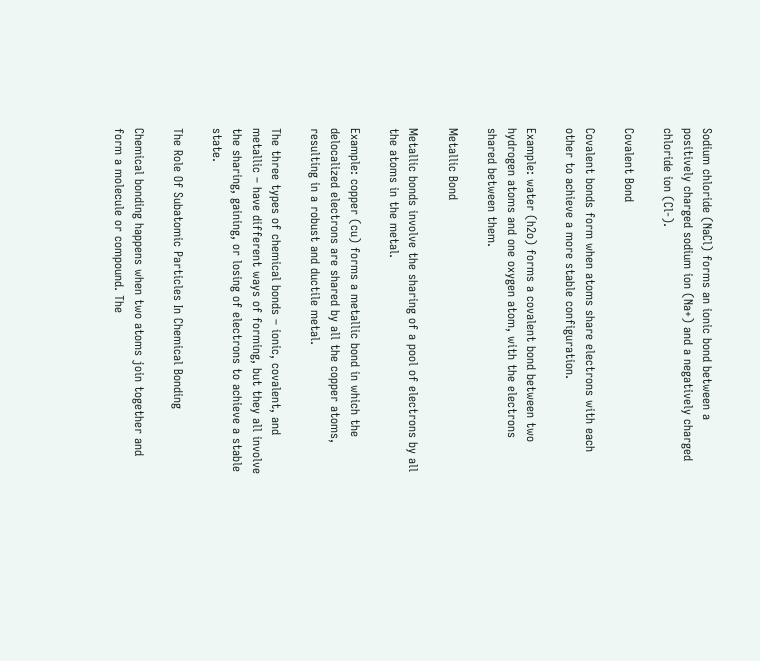Sodium chloride (NaCl) forms an ionic bond between a positively charged sodium ion (Na+) and a negatively charged chloride ion (Cl-).

Covalent Bond

Covalent bonds form when atoms share electrons with each other to achieve a more stable configuration.

Example: water (h2o) forms a covalent bond between two hydrogen atoms and one oxygen atom, with the electrons shared between them.

Metallic Bond

Metallic bonds involve the sharing of a pool of electrons by all the atoms in the metal.

Example: copper (cu) forms a metallic bond in which the delocalized electrons are shared by all the copper atoms, resulting in a robust and ductile metal.

The three types of chemical bonds – ionic, covalent, and metallic – have different ways of forming, but they all involve the sharing, gaining, or losing of electrons to achieve a stable state.

The Role Of Subatomic Particles In Chemical Bonding

Chemical bonding happens when two atoms join together and form a molecule or compound. The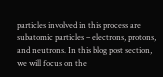particles involved in this process are subatomic particles – electrons, protons, and neutrons. In this blog post section, we will focus on the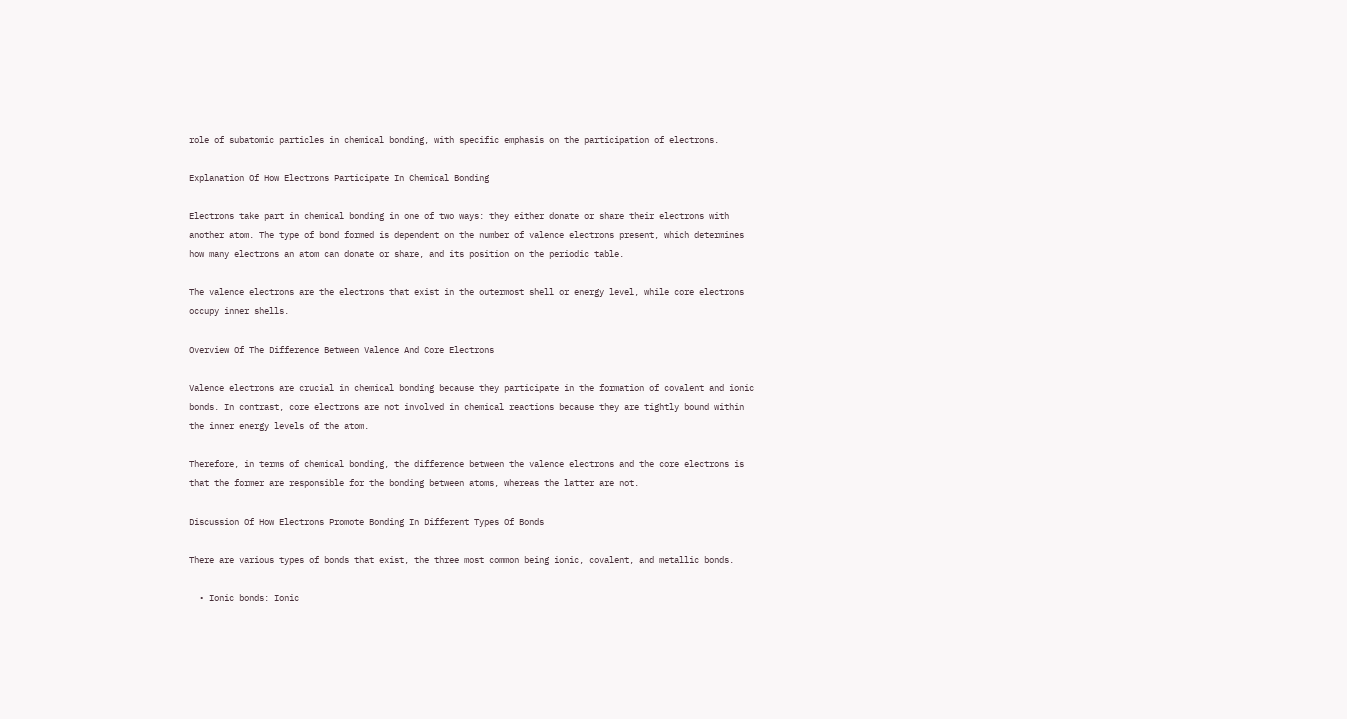role of subatomic particles in chemical bonding, with specific emphasis on the participation of electrons.

Explanation Of How Electrons Participate In Chemical Bonding

Electrons take part in chemical bonding in one of two ways: they either donate or share their electrons with another atom. The type of bond formed is dependent on the number of valence electrons present, which determines how many electrons an atom can donate or share, and its position on the periodic table.

The valence electrons are the electrons that exist in the outermost shell or energy level, while core electrons occupy inner shells.

Overview Of The Difference Between Valence And Core Electrons

Valence electrons are crucial in chemical bonding because they participate in the formation of covalent and ionic bonds. In contrast, core electrons are not involved in chemical reactions because they are tightly bound within the inner energy levels of the atom.

Therefore, in terms of chemical bonding, the difference between the valence electrons and the core electrons is that the former are responsible for the bonding between atoms, whereas the latter are not.

Discussion Of How Electrons Promote Bonding In Different Types Of Bonds

There are various types of bonds that exist, the three most common being ionic, covalent, and metallic bonds.

  • Ionic bonds: Ionic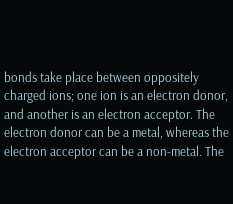bonds take place between oppositely charged ions; one ion is an electron donor, and another is an electron acceptor. The electron donor can be a metal, whereas the electron acceptor can be a non-metal. The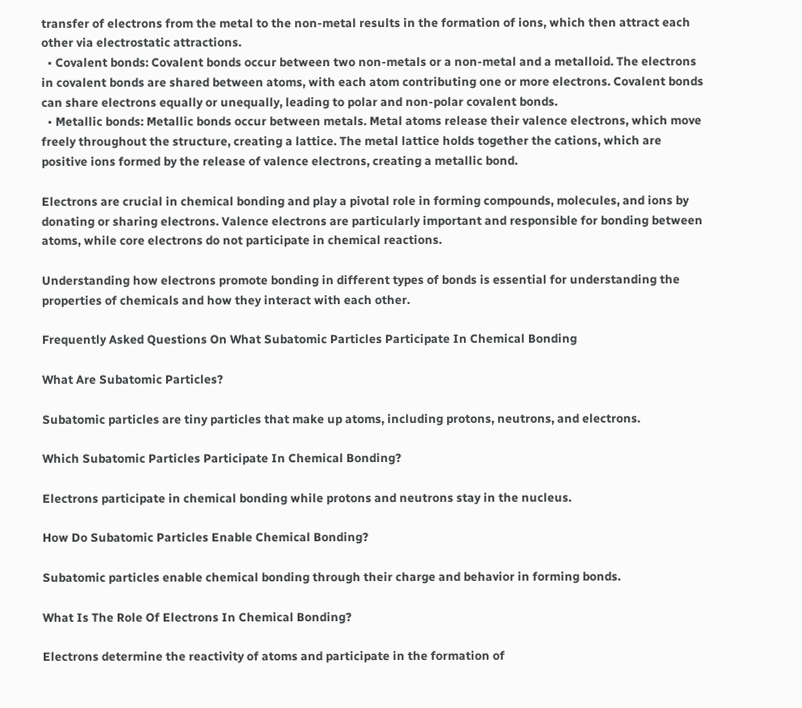transfer of electrons from the metal to the non-metal results in the formation of ions, which then attract each other via electrostatic attractions.
  • Covalent bonds: Covalent bonds occur between two non-metals or a non-metal and a metalloid. The electrons in covalent bonds are shared between atoms, with each atom contributing one or more electrons. Covalent bonds can share electrons equally or unequally, leading to polar and non-polar covalent bonds.
  • Metallic bonds: Metallic bonds occur between metals. Metal atoms release their valence electrons, which move freely throughout the structure, creating a lattice. The metal lattice holds together the cations, which are positive ions formed by the release of valence electrons, creating a metallic bond.

Electrons are crucial in chemical bonding and play a pivotal role in forming compounds, molecules, and ions by donating or sharing electrons. Valence electrons are particularly important and responsible for bonding between atoms, while core electrons do not participate in chemical reactions.

Understanding how electrons promote bonding in different types of bonds is essential for understanding the properties of chemicals and how they interact with each other.

Frequently Asked Questions On What Subatomic Particles Participate In Chemical Bonding

What Are Subatomic Particles?

Subatomic particles are tiny particles that make up atoms, including protons, neutrons, and electrons.

Which Subatomic Particles Participate In Chemical Bonding?

Electrons participate in chemical bonding while protons and neutrons stay in the nucleus.

How Do Subatomic Particles Enable Chemical Bonding?

Subatomic particles enable chemical bonding through their charge and behavior in forming bonds.

What Is The Role Of Electrons In Chemical Bonding?

Electrons determine the reactivity of atoms and participate in the formation of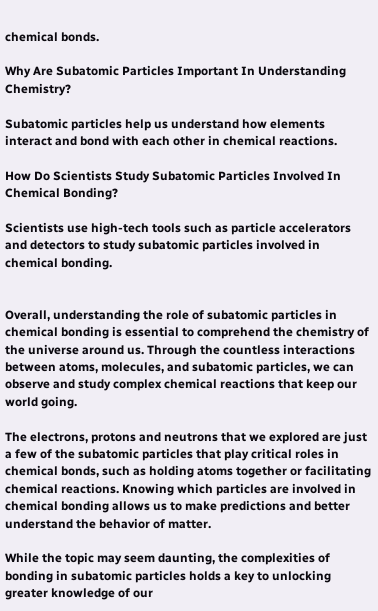chemical bonds.

Why Are Subatomic Particles Important In Understanding Chemistry?

Subatomic particles help us understand how elements interact and bond with each other in chemical reactions.

How Do Scientists Study Subatomic Particles Involved In Chemical Bonding?

Scientists use high-tech tools such as particle accelerators and detectors to study subatomic particles involved in chemical bonding.


Overall, understanding the role of subatomic particles in chemical bonding is essential to comprehend the chemistry of the universe around us. Through the countless interactions between atoms, molecules, and subatomic particles, we can observe and study complex chemical reactions that keep our world going.

The electrons, protons and neutrons that we explored are just a few of the subatomic particles that play critical roles in chemical bonds, such as holding atoms together or facilitating chemical reactions. Knowing which particles are involved in chemical bonding allows us to make predictions and better understand the behavior of matter.

While the topic may seem daunting, the complexities of bonding in subatomic particles holds a key to unlocking greater knowledge of our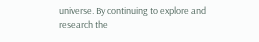universe. By continuing to explore and research the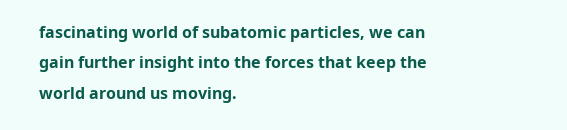fascinating world of subatomic particles, we can gain further insight into the forces that keep the world around us moving.